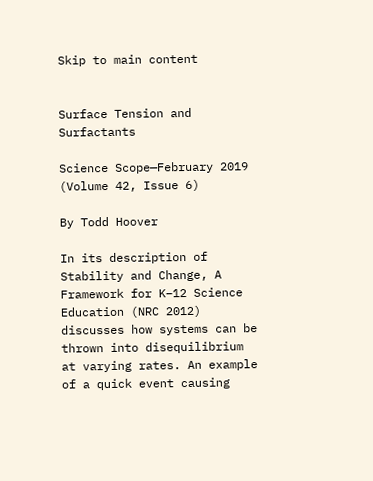Skip to main content


Surface Tension and Surfactants

Science Scope—February 2019 (Volume 42, Issue 6)

By Todd Hoover

In its description of Stability and Change, A Framework for K–12 Science Education (NRC 2012) discusses how systems can be thrown into disequilibrium at varying rates. An example of a quick event causing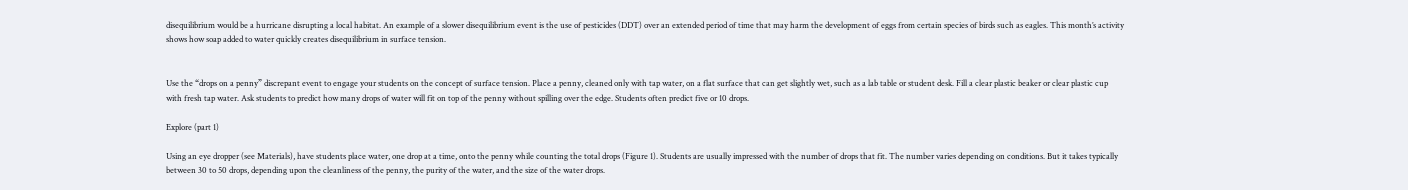disequilibrium would be a hurricane disrupting a local habitat. An example of a slower disequilibrium event is the use of pesticides (DDT) over an extended period of time that may harm the development of eggs from certain species of birds such as eagles. This month’s activity shows how soap added to water quickly creates disequilibrium in surface tension.


Use the “drops on a penny” discrepant event to engage your students on the concept of surface tension. Place a penny, cleaned only with tap water, on a flat surface that can get slightly wet, such as a lab table or student desk. Fill a clear plastic beaker or clear plastic cup with fresh tap water. Ask students to predict how many drops of water will fit on top of the penny without spilling over the edge. Students often predict five or 10 drops.

Explore (part 1)

Using an eye dropper (see Materials), have students place water, one drop at a time, onto the penny while counting the total drops (Figure 1). Students are usually impressed with the number of drops that fit. The number varies depending on conditions. But it takes typically between 30 to 50 drops, depending upon the cleanliness of the penny, the purity of the water, and the size of the water drops.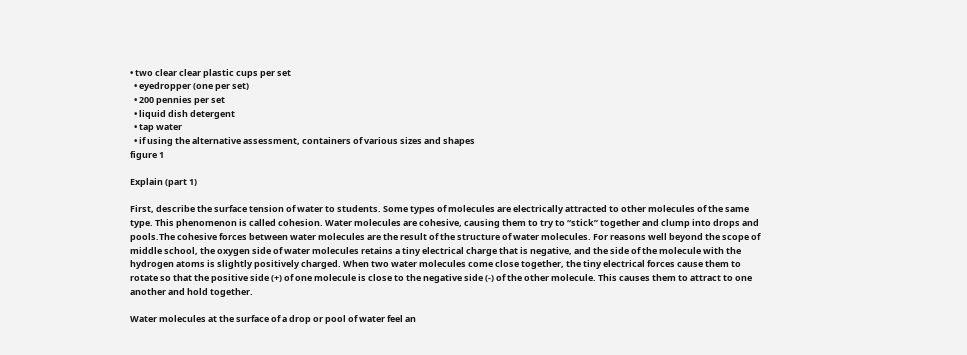• two clear clear plastic cups per set
  • eyedropper (one per set)
  • 200 pennies per set
  • liquid dish detergent
  • tap water
  • if using the alternative assessment, containers of various sizes and shapes
figure 1

Explain (part 1)

First, describe the surface tension of water to students. Some types of molecules are electrically attracted to other molecules of the same type. This phenomenon is called cohesion. Water molecules are cohesive, causing them to try to “stick” together and clump into drops and pools.The cohesive forces between water molecules are the result of the structure of water molecules. For reasons well beyond the scope of middle school, the oxygen side of water molecules retains a tiny electrical charge that is negative, and the side of the molecule with the hydrogen atoms is slightly positively charged. When two water molecules come close together, the tiny electrical forces cause them to rotate so that the positive side (+) of one molecule is close to the negative side (-) of the other molecule. This causes them to attract to one another and hold together.

Water molecules at the surface of a drop or pool of water feel an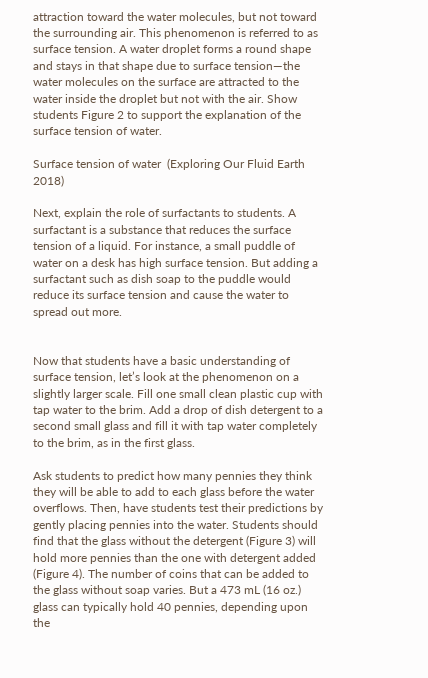attraction toward the water molecules, but not toward the surrounding air. This phenomenon is referred to as surface tension. A water droplet forms a round shape and stays in that shape due to surface tension—the water molecules on the surface are attracted to the water inside the droplet but not with the air. Show students Figure 2 to support the explanation of the surface tension of water.

Surface tension of water  (Exploring Our Fluid Earth 2018)

Next, explain the role of surfactants to students. A surfactant is a substance that reduces the surface tension of a liquid. For instance, a small puddle of water on a desk has high surface tension. But adding a surfactant such as dish soap to the puddle would reduce its surface tension and cause the water to spread out more.


Now that students have a basic understanding of surface tension, let’s look at the phenomenon on a slightly larger scale. Fill one small clean plastic cup with tap water to the brim. Add a drop of dish detergent to a second small glass and fill it with tap water completely to the brim, as in the first glass.

Ask students to predict how many pennies they think they will be able to add to each glass before the water overflows. Then, have students test their predictions by gently placing pennies into the water. Students should find that the glass without the detergent (Figure 3) will hold more pennies than the one with detergent added (Figure 4). The number of coins that can be added to the glass without soap varies. But a 473 mL (16 oz.) glass can typically hold 40 pennies, depending upon the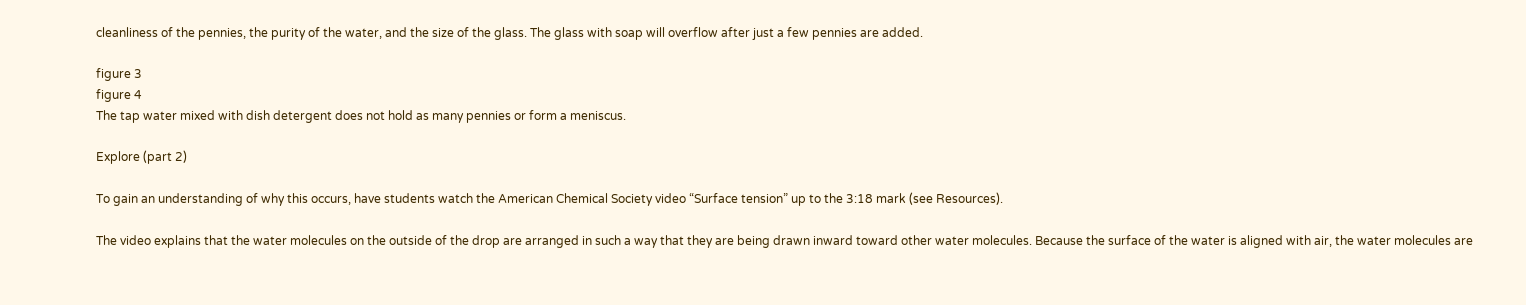cleanliness of the pennies, the purity of the water, and the size of the glass. The glass with soap will overflow after just a few pennies are added.

figure 3
figure 4
The tap water mixed with dish detergent does not hold as many pennies or form a meniscus.

Explore (part 2)

To gain an understanding of why this occurs, have students watch the American Chemical Society video “Surface tension” up to the 3:18 mark (see Resources).

The video explains that the water molecules on the outside of the drop are arranged in such a way that they are being drawn inward toward other water molecules. Because the surface of the water is aligned with air, the water molecules are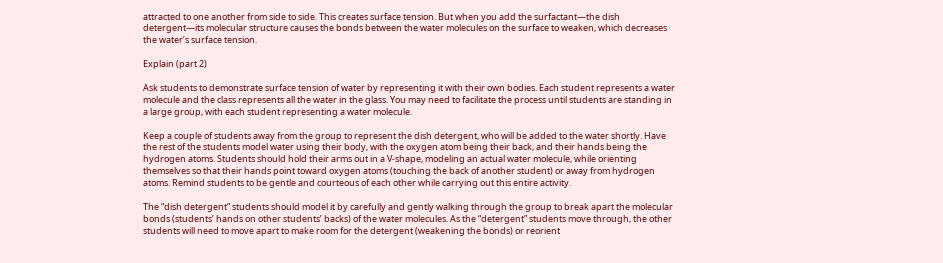attracted to one another from side to side. This creates surface tension. But when you add the surfactant—the dish detergent—its molecular structure causes the bonds between the water molecules on the surface to weaken, which decreases the water’s surface tension.

Explain (part 2)

Ask students to demonstrate surface tension of water by representing it with their own bodies. Each student represents a water molecule and the class represents all the water in the glass. You may need to facilitate the process until students are standing in a large group, with each student representing a water molecule.

Keep a couple of students away from the group to represent the dish detergent, who will be added to the water shortly. Have the rest of the students model water using their body, with the oxygen atom being their back, and their hands being the hydrogen atoms. Students should hold their arms out in a V-shape, modeling an actual water molecule, while orienting themselves so that their hands point toward oxygen atoms (touching the back of another student) or away from hydrogen atoms. Remind students to be gentle and courteous of each other while carrying out this entire activity.

The “dish detergent” students should model it by carefully and gently walking through the group to break apart the molecular bonds (students’ hands on other students’ backs) of the water molecules. As the “detergent” students move through, the other students will need to move apart to make room for the detergent (weakening the bonds) or reorient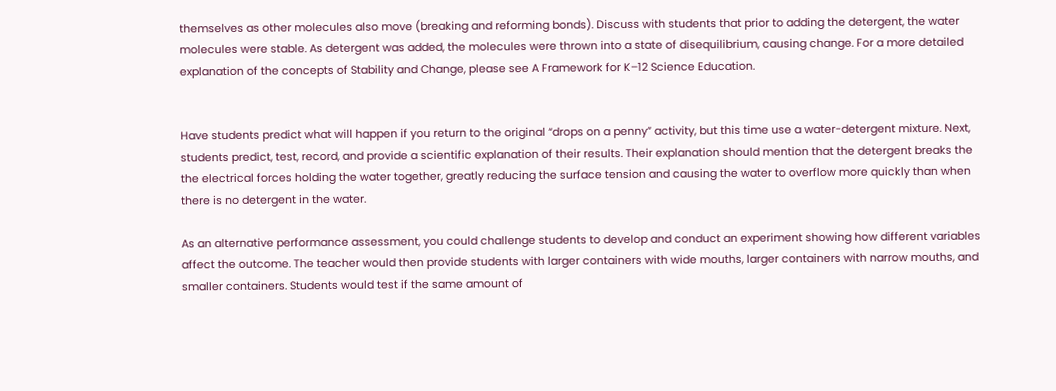themselves as other molecules also move (breaking and reforming bonds). Discuss with students that prior to adding the detergent, the water molecules were stable. As detergent was added, the molecules were thrown into a state of disequilibrium, causing change. For a more detailed explanation of the concepts of Stability and Change, please see A Framework for K–12 Science Education.


Have students predict what will happen if you return to the original “drops on a penny” activity, but this time use a water-detergent mixture. Next, students predict, test, record, and provide a scientific explanation of their results. Their explanation should mention that the detergent breaks the the electrical forces holding the water together, greatly reducing the surface tension and causing the water to overflow more quickly than when there is no detergent in the water.

As an alternative performance assessment, you could challenge students to develop and conduct an experiment showing how different variables affect the outcome. The teacher would then provide students with larger containers with wide mouths, larger containers with narrow mouths, and smaller containers. Students would test if the same amount of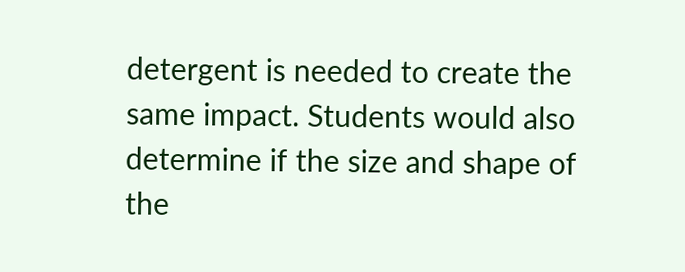detergent is needed to create the same impact. Students would also determine if the size and shape of the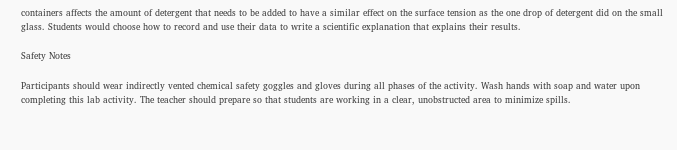containers affects the amount of detergent that needs to be added to have a similar effect on the surface tension as the one drop of detergent did on the small glass. Students would choose how to record and use their data to write a scientific explanation that explains their results.

Safety Notes

Participants should wear indirectly vented chemical safety goggles and gloves during all phases of the activity. Wash hands with soap and water upon completing this lab activity. The teacher should prepare so that students are working in a clear, unobstructed area to minimize spills.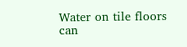Water on tile floors can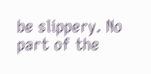be slippery. No part of the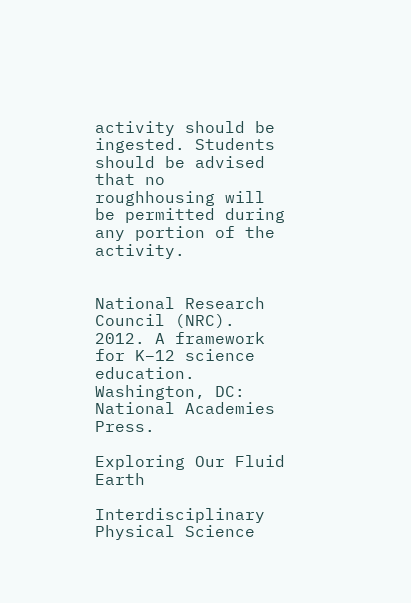activity should be ingested. Students should be advised that no roughhousing will be permitted during any portion of the activity.


National Research Council (NRC). 2012. A framework for K–12 science education. Washington, DC: National Academies Press.

Exploring Our Fluid Earth

Interdisciplinary Physical Science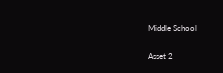Middle School

Asset 2